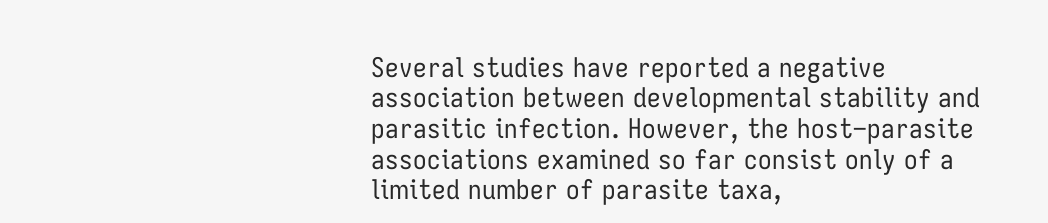Several studies have reported a negative association between developmental stability and parasitic infection. However, the host–parasite associations examined so far consist only of a limited number of parasite taxa,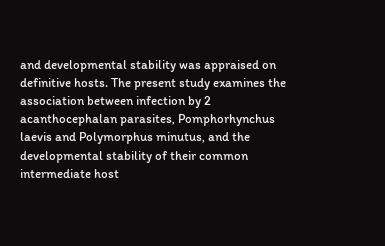and developmental stability was appraised on definitive hosts. The present study examines the association between infection by 2 acanthocephalan parasites, Pomphorhynchus laevis and Polymorphus minutus, and the developmental stability of their common intermediate host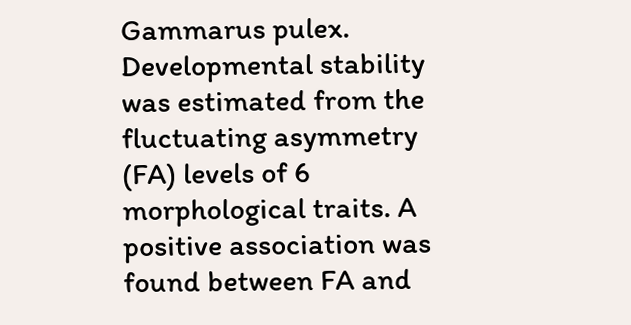Gammarus pulex. Developmental stability was estimated from the fluctuating asymmetry (FA) levels of 6 morphological traits. A positive association was found between FA and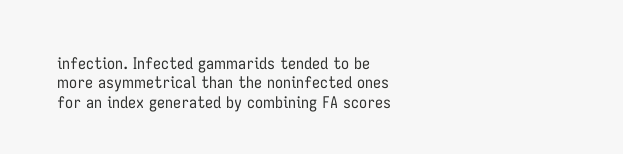infection. Infected gammarids tended to be more asymmetrical than the noninfected ones for an index generated by combining FA scores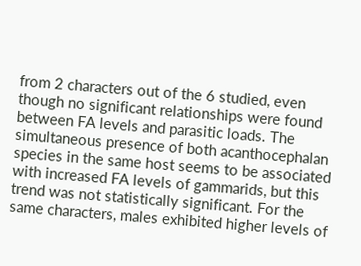from 2 characters out of the 6 studied, even though no significant relationships were found between FA levels and parasitic loads. The simultaneous presence of both acanthocephalan species in the same host seems to be associated with increased FA levels of gammarids, but this trend was not statistically significant. For the same characters, males exhibited higher levels of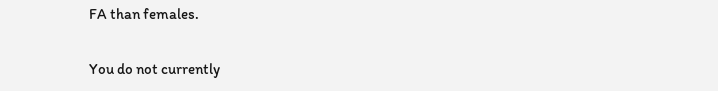FA than females.

You do not currently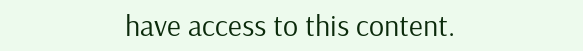have access to this content.